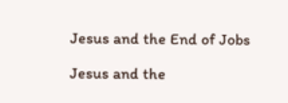Jesus and the End of Jobs

Jesus and the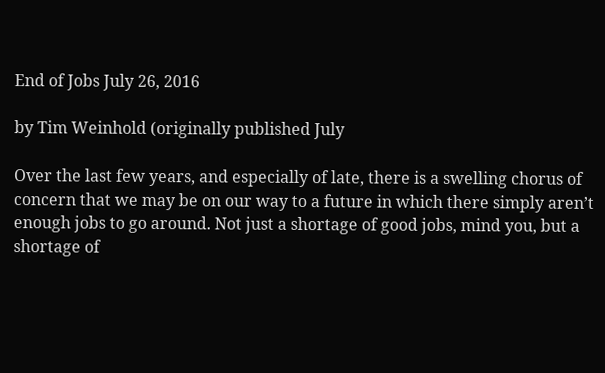End of Jobs July 26, 2016

by Tim Weinhold (originally published July

Over the last few years, and especially of late, there is a swelling chorus of concern that we may be on our way to a future in which there simply aren’t enough jobs to go around. Not just a shortage of good jobs, mind you, but a shortage of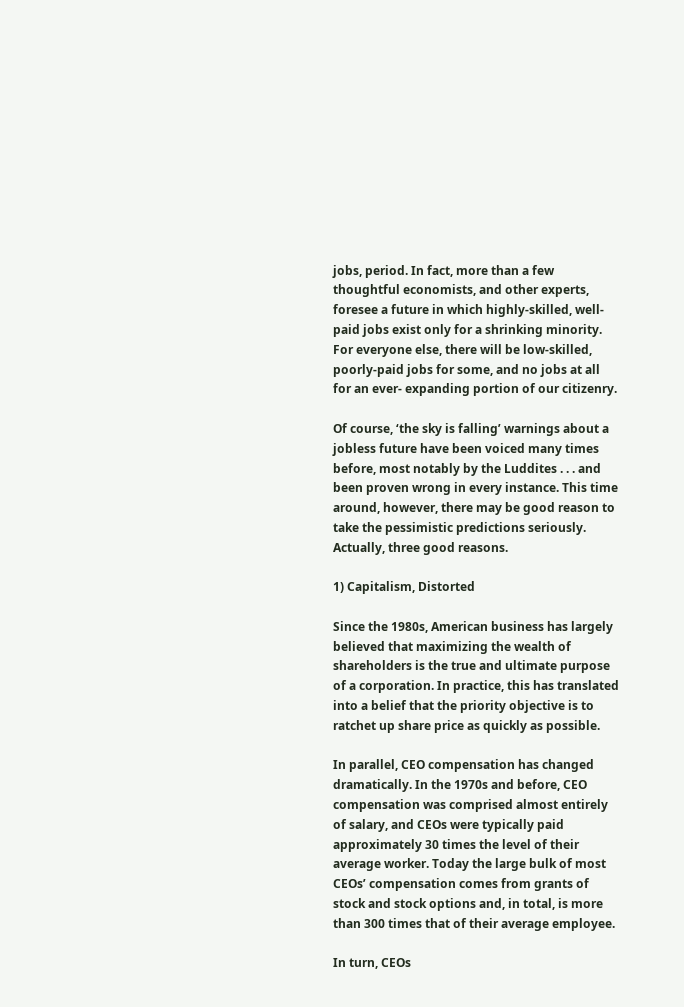jobs, period. In fact, more than a few thoughtful economists, and other experts, foresee a future in which highly-skilled, well-paid jobs exist only for a shrinking minority. For everyone else, there will be low-skilled, poorly-paid jobs for some, and no jobs at all for an ever- expanding portion of our citizenry.

Of course, ‘the sky is falling’ warnings about a jobless future have been voiced many times before, most notably by the Luddites . . . and been proven wrong in every instance. This time around, however, there may be good reason to take the pessimistic predictions seriously. Actually, three good reasons.

1) Capitalism, Distorted

Since the 1980s, American business has largely believed that maximizing the wealth of shareholders is the true and ultimate purpose of a corporation. In practice, this has translated into a belief that the priority objective is to ratchet up share price as quickly as possible.

In parallel, CEO compensation has changed dramatically. In the 1970s and before, CEO compensation was comprised almost entirely of salary, and CEOs were typically paid approximately 30 times the level of their average worker. Today the large bulk of most CEOs’ compensation comes from grants of stock and stock options and, in total, is more than 300 times that of their average employee.

In turn, CEOs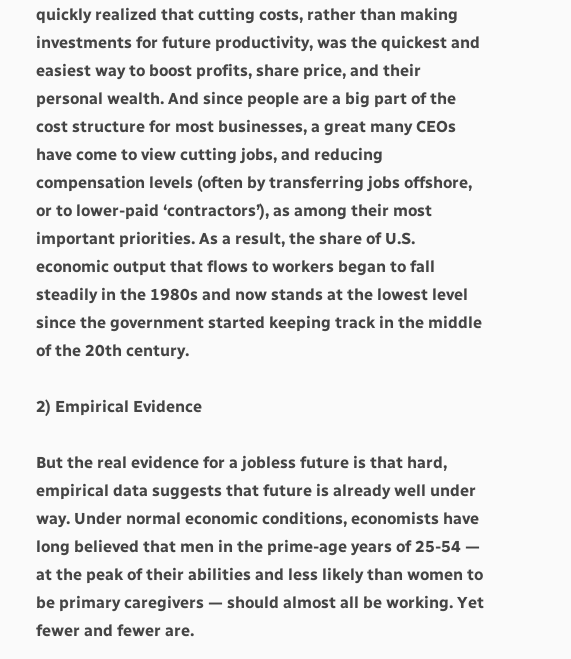quickly realized that cutting costs, rather than making investments for future productivity, was the quickest and easiest way to boost profits, share price, and their personal wealth. And since people are a big part of the cost structure for most businesses, a great many CEOs have come to view cutting jobs, and reducing compensation levels (often by transferring jobs offshore, or to lower-paid ‘contractors’), as among their most important priorities. As a result, the share of U.S. economic output that flows to workers began to fall steadily in the 1980s and now stands at the lowest level since the government started keeping track in the middle of the 20th century.

2) Empirical Evidence

But the real evidence for a jobless future is that hard, empirical data suggests that future is already well under way. Under normal economic conditions, economists have long believed that men in the prime-age years of 25-54 — at the peak of their abilities and less likely than women to be primary caregivers — should almost all be working. Yet fewer and fewer are.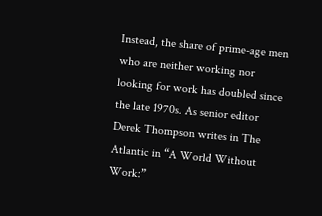Instead, the share of prime-age men who are neither working nor looking for work has doubled since the late 1970s. As senior editor Derek Thompson writes in The Atlantic in “A World Without Work:”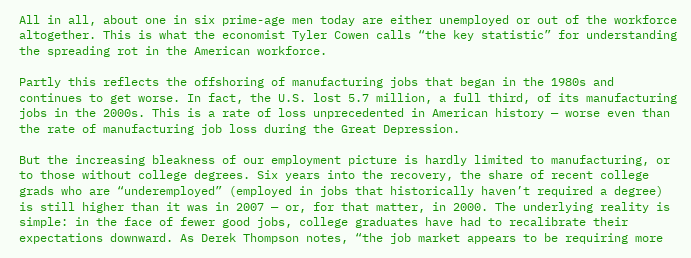All in all, about one in six prime-age men today are either unemployed or out of the workforce altogether. This is what the economist Tyler Cowen calls “the key statistic” for understanding the spreading rot in the American workforce.

Partly this reflects the offshoring of manufacturing jobs that began in the 1980s and continues to get worse. In fact, the U.S. lost 5.7 million, a full third, of its manufacturing jobs in the 2000s. This is a rate of loss unprecedented in American history — worse even than the rate of manufacturing job loss during the Great Depression.

But the increasing bleakness of our employment picture is hardly limited to manufacturing, or to those without college degrees. Six years into the recovery, the share of recent college grads who are “underemployed” (employed in jobs that historically haven’t required a degree) is still higher than it was in 2007 — or, for that matter, in 2000. The underlying reality is simple: in the face of fewer good jobs, college graduates have had to recalibrate their expectations downward. As Derek Thompson notes, “the job market appears to be requiring more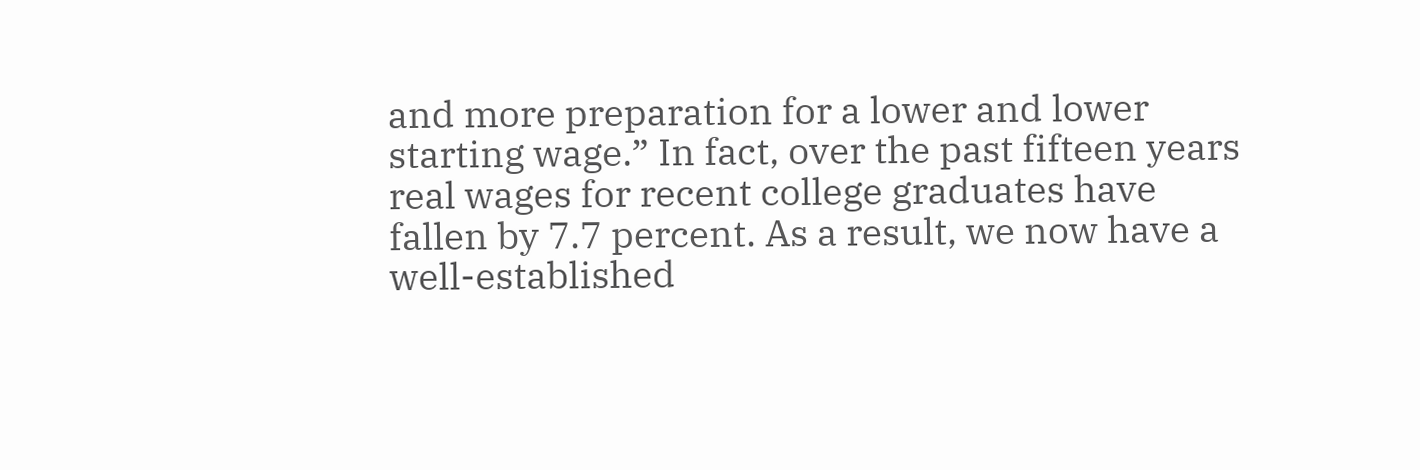and more preparation for a lower and lower starting wage.” In fact, over the past fifteen years real wages for recent college graduates have fallen by 7.7 percent. As a result, we now have a well-established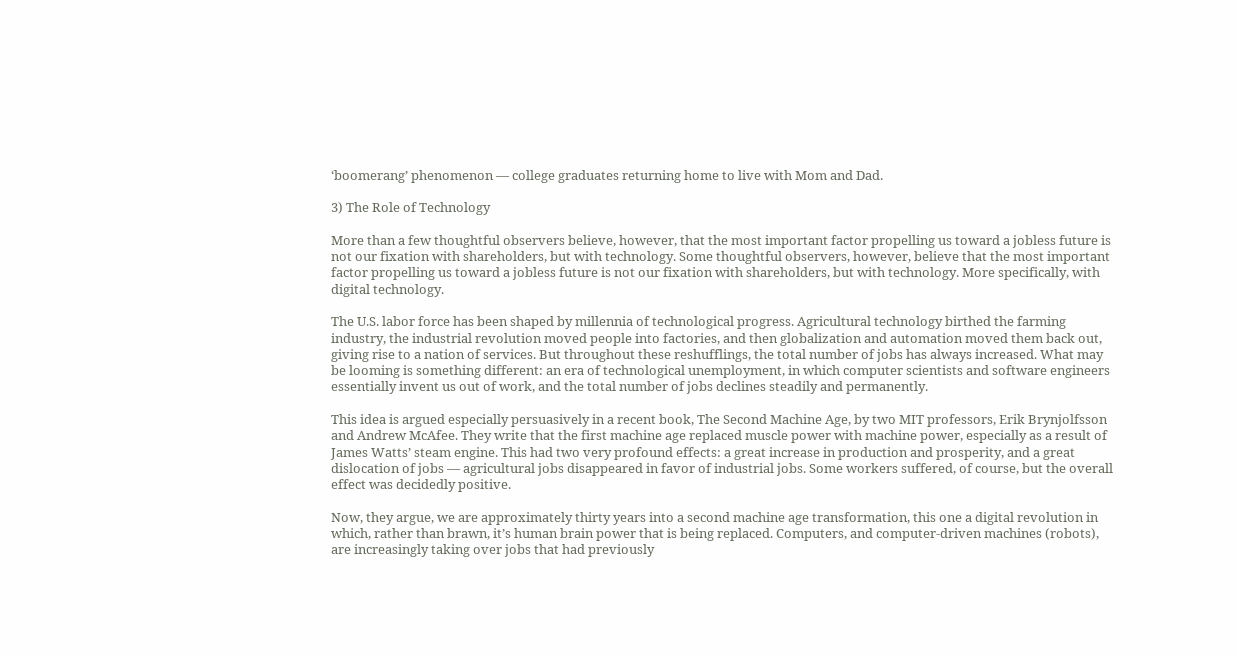‘boomerang’ phenomenon — college graduates returning home to live with Mom and Dad.

3) The Role of Technology

More than a few thoughtful observers believe, however, that the most important factor propelling us toward a jobless future is not our fixation with shareholders, but with technology. Some thoughtful observers, however, believe that the most important factor propelling us toward a jobless future is not our fixation with shareholders, but with technology. More specifically, with digital technology.

The U.S. labor force has been shaped by millennia of technological progress. Agricultural technology birthed the farming industry, the industrial revolution moved people into factories, and then globalization and automation moved them back out, giving rise to a nation of services. But throughout these reshufflings, the total number of jobs has always increased. What may be looming is something different: an era of technological unemployment, in which computer scientists and software engineers essentially invent us out of work, and the total number of jobs declines steadily and permanently.

This idea is argued especially persuasively in a recent book, The Second Machine Age, by two MIT professors, Erik Brynjolfsson and Andrew McAfee. They write that the first machine age replaced muscle power with machine power, especially as a result of James Watts’ steam engine. This had two very profound effects: a great increase in production and prosperity, and a great dislocation of jobs — agricultural jobs disappeared in favor of industrial jobs. Some workers suffered, of course, but the overall effect was decidedly positive.

Now, they argue, we are approximately thirty years into a second machine age transformation, this one a digital revolution in which, rather than brawn, it’s human brain power that is being replaced. Computers, and computer-driven machines (robots), are increasingly taking over jobs that had previously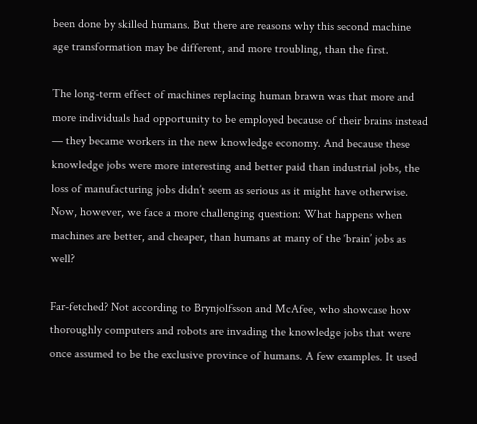been done by skilled humans. But there are reasons why this second machine age transformation may be different, and more troubling, than the first.

The long-term effect of machines replacing human brawn was that more and more individuals had opportunity to be employed because of their brains instead — they became workers in the new knowledge economy. And because these knowledge jobs were more interesting and better paid than industrial jobs, the loss of manufacturing jobs didn’t seem as serious as it might have otherwise. Now, however, we face a more challenging question: What happens when machines are better, and cheaper, than humans at many of the ‘brain’ jobs as well?

Far-fetched? Not according to Brynjolfsson and McAfee, who showcase how thoroughly computers and robots are invading the knowledge jobs that were once assumed to be the exclusive province of humans. A few examples. It used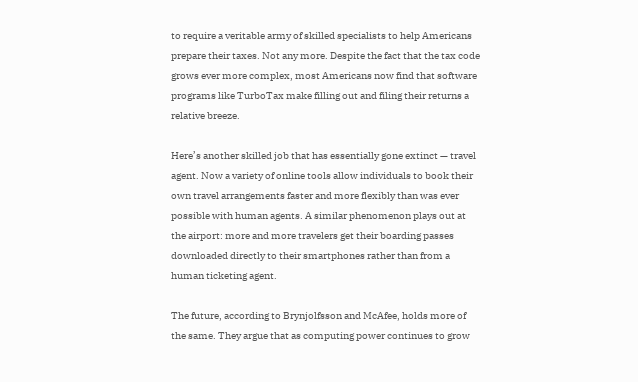to require a veritable army of skilled specialists to help Americans prepare their taxes. Not any more. Despite the fact that the tax code grows ever more complex, most Americans now find that software programs like TurboTax make filling out and filing their returns a relative breeze.

Here’s another skilled job that has essentially gone extinct — travel agent. Now a variety of online tools allow individuals to book their own travel arrangements faster and more flexibly than was ever possible with human agents. A similar phenomenon plays out at the airport: more and more travelers get their boarding passes downloaded directly to their smartphones rather than from a human ticketing agent.

The future, according to Brynjolfsson and McAfee, holds more of the same. They argue that as computing power continues to grow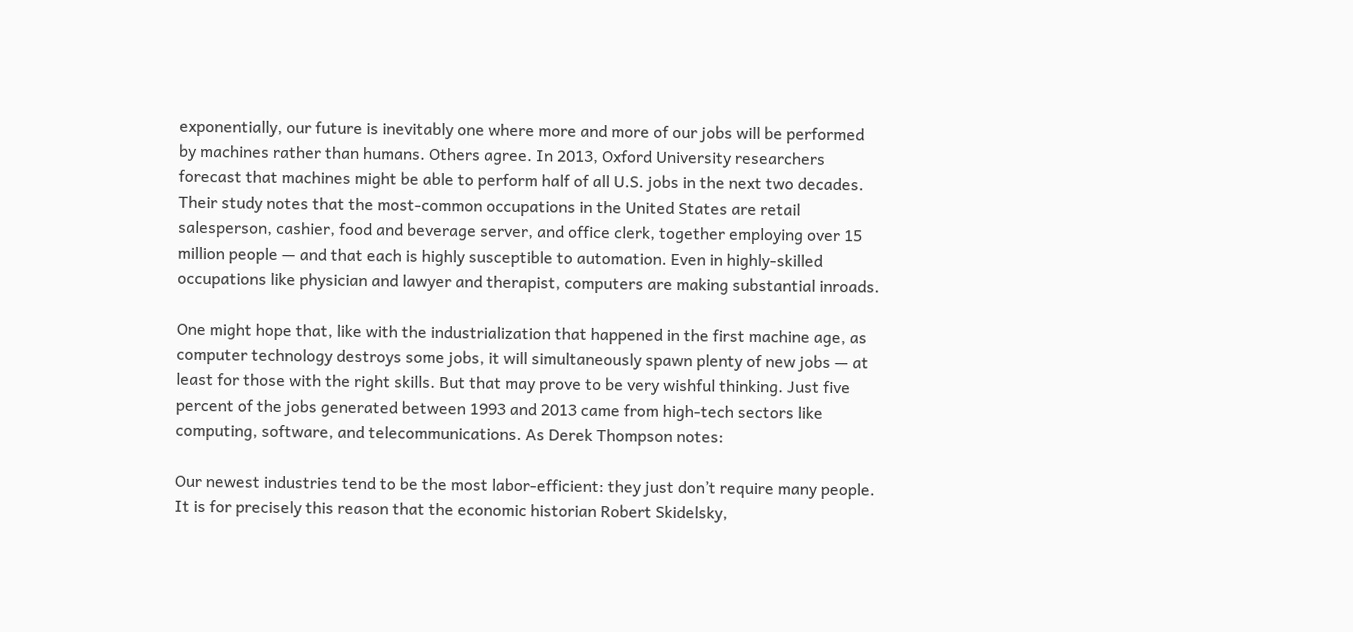exponentially, our future is inevitably one where more and more of our jobs will be performed by machines rather than humans. Others agree. In 2013, Oxford University researchers forecast that machines might be able to perform half of all U.S. jobs in the next two decades. Their study notes that the most-common occupations in the United States are retail salesperson, cashier, food and beverage server, and office clerk, together employing over 15 million people — and that each is highly susceptible to automation. Even in highly-skilled occupations like physician and lawyer and therapist, computers are making substantial inroads.

One might hope that, like with the industrialization that happened in the first machine age, as computer technology destroys some jobs, it will simultaneously spawn plenty of new jobs — at least for those with the right skills. But that may prove to be very wishful thinking. Just five percent of the jobs generated between 1993 and 2013 came from high-tech sectors like computing, software, and telecommunications. As Derek Thompson notes:

Our newest industries tend to be the most labor-efficient: they just don’t require many people. It is for precisely this reason that the economic historian Robert Skidelsky,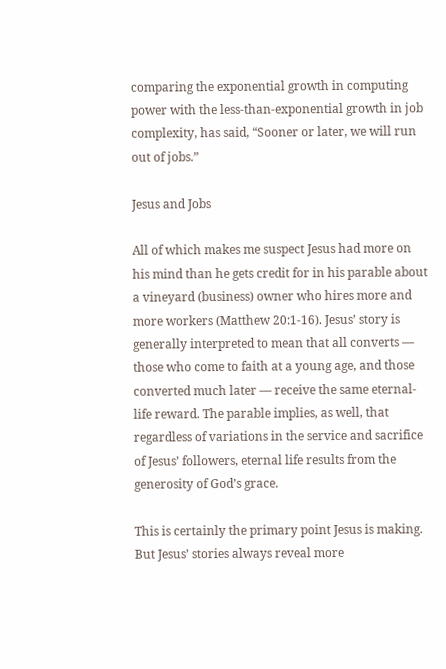comparing the exponential growth in computing power with the less-than-exponential growth in job complexity, has said, “Sooner or later, we will run out of jobs.”

Jesus and Jobs

All of which makes me suspect Jesus had more on his mind than he gets credit for in his parable about a vineyard (business) owner who hires more and more workers (Matthew 20:1-16). Jesus’ story is generally interpreted to mean that all converts — those who come to faith at a young age, and those converted much later — receive the same eternal-life reward. The parable implies, as well, that regardless of variations in the service and sacrifice of Jesus’ followers, eternal life results from the generosity of God’s grace.

This is certainly the primary point Jesus is making. But Jesus’ stories always reveal more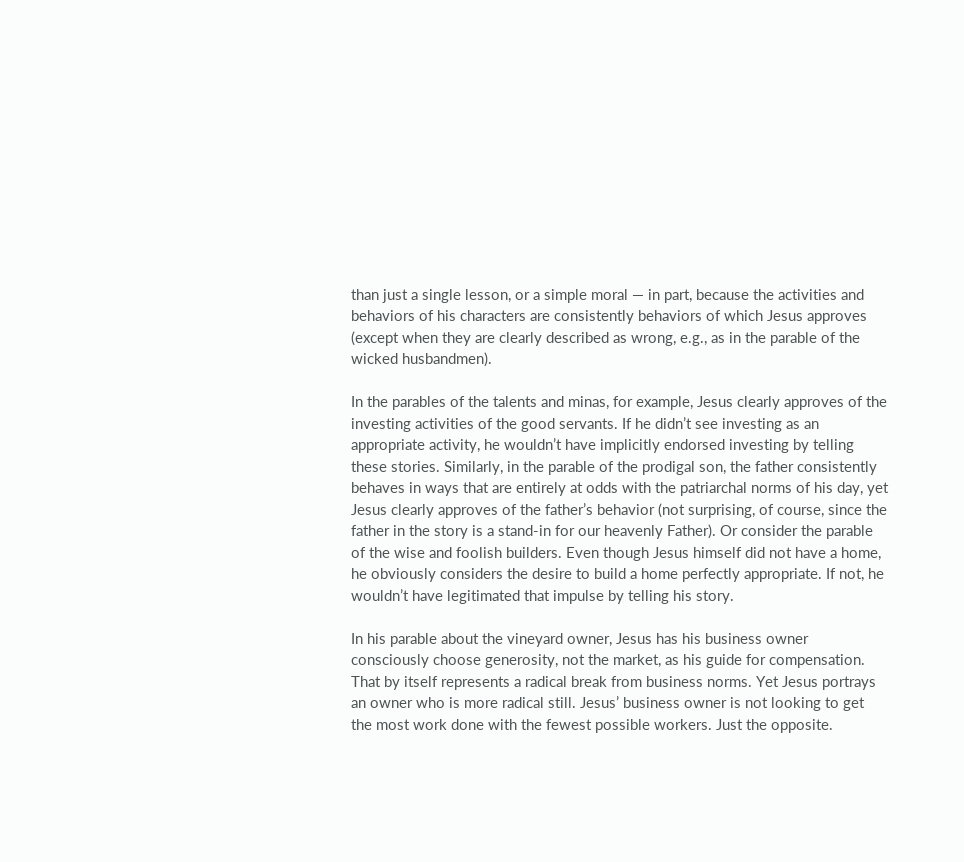than just a single lesson, or a simple moral — in part, because the activities and behaviors of his characters are consistently behaviors of which Jesus approves (except when they are clearly described as wrong, e.g., as in the parable of the wicked husbandmen).

In the parables of the talents and minas, for example, Jesus clearly approves of the investing activities of the good servants. If he didn’t see investing as an appropriate activity, he wouldn’t have implicitly endorsed investing by telling these stories. Similarly, in the parable of the prodigal son, the father consistently behaves in ways that are entirely at odds with the patriarchal norms of his day, yet Jesus clearly approves of the father’s behavior (not surprising, of course, since the father in the story is a stand-in for our heavenly Father). Or consider the parable of the wise and foolish builders. Even though Jesus himself did not have a home, he obviously considers the desire to build a home perfectly appropriate. If not, he wouldn’t have legitimated that impulse by telling his story.

In his parable about the vineyard owner, Jesus has his business owner consciously choose generosity, not the market, as his guide for compensation. That by itself represents a radical break from business norms. Yet Jesus portrays an owner who is more radical still. Jesus’ business owner is not looking to get the most work done with the fewest possible workers. Just the opposite.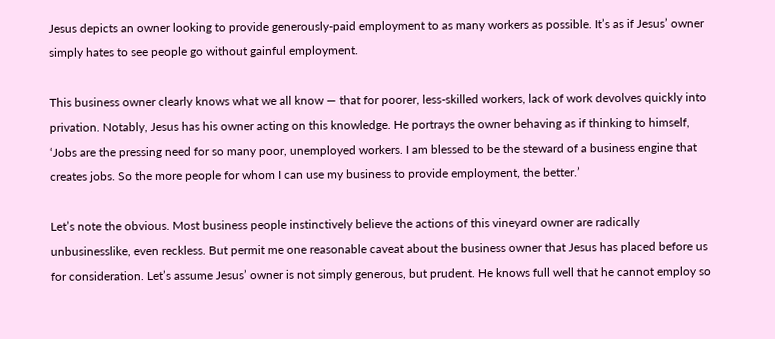Jesus depicts an owner looking to provide generously-paid employment to as many workers as possible. It’s as if Jesus’ owner simply hates to see people go without gainful employment.

This business owner clearly knows what we all know — that for poorer, less-skilled workers, lack of work devolves quickly into privation. Notably, Jesus has his owner acting on this knowledge. He portrays the owner behaving as if thinking to himself, ‘Jobs are the pressing need for so many poor, unemployed workers. I am blessed to be the steward of a business engine that creates jobs. So the more people for whom I can use my business to provide employment, the better.’

Let’s note the obvious. Most business people instinctively believe the actions of this vineyard owner are radically unbusinesslike, even reckless. But permit me one reasonable caveat about the business owner that Jesus has placed before us for consideration. Let’s assume Jesus’ owner is not simply generous, but prudent. He knows full well that he cannot employ so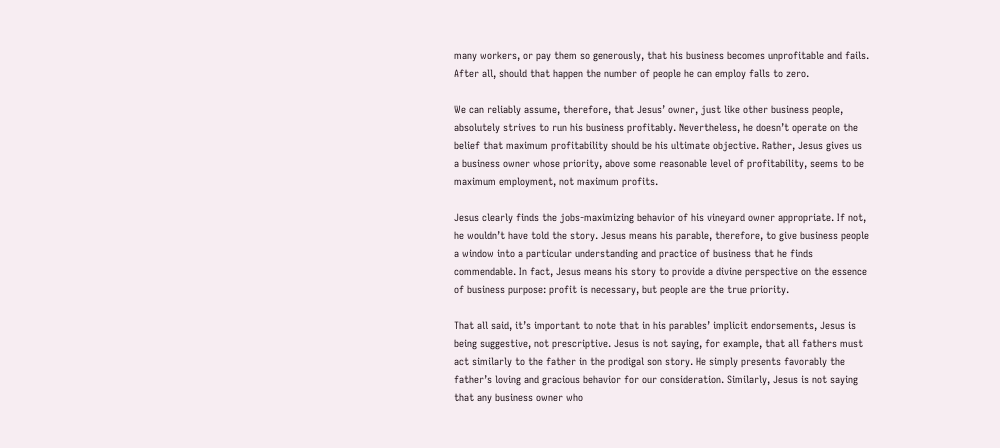many workers, or pay them so generously, that his business becomes unprofitable and fails. After all, should that happen the number of people he can employ falls to zero.

We can reliably assume, therefore, that Jesus’ owner, just like other business people, absolutely strives to run his business profitably. Nevertheless, he doesn’t operate on the belief that maximum profitability should be his ultimate objective. Rather, Jesus gives us a business owner whose priority, above some reasonable level of profitability, seems to be maximum employment, not maximum profits.

Jesus clearly finds the jobs-maximizing behavior of his vineyard owner appropriate. If not, he wouldn’t have told the story. Jesus means his parable, therefore, to give business people a window into a particular understanding and practice of business that he finds commendable. In fact, Jesus means his story to provide a divine perspective on the essence of business purpose: profit is necessary, but people are the true priority.

That all said, it’s important to note that in his parables’ implicit endorsements, Jesus is being suggestive, not prescriptive. Jesus is not saying, for example, that all fathers must act similarly to the father in the prodigal son story. He simply presents favorably the father’s loving and gracious behavior for our consideration. Similarly, Jesus is not saying that any business owner who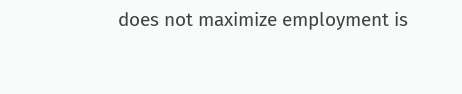does not maximize employment is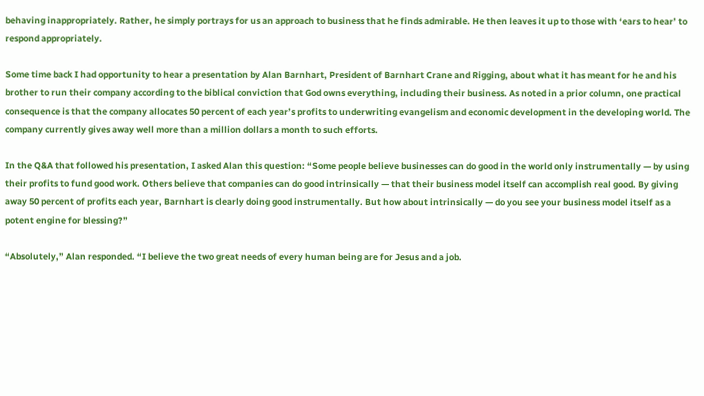behaving inappropriately. Rather, he simply portrays for us an approach to business that he finds admirable. He then leaves it up to those with ‘ears to hear’ to respond appropriately.

Some time back I had opportunity to hear a presentation by Alan Barnhart, President of Barnhart Crane and Rigging, about what it has meant for he and his brother to run their company according to the biblical conviction that God owns everything, including their business. As noted in a prior column, one practical consequence is that the company allocates 50 percent of each year’s profits to underwriting evangelism and economic development in the developing world. The company currently gives away well more than a million dollars a month to such efforts.

In the Q&A that followed his presentation, I asked Alan this question: “Some people believe businesses can do good in the world only instrumentally — by using their profits to fund good work. Others believe that companies can do good intrinsically — that their business model itself can accomplish real good. By giving away 50 percent of profits each year, Barnhart is clearly doing good instrumentally. But how about intrinsically — do you see your business model itself as a potent engine for blessing?”

“Absolutely,” Alan responded. “I believe the two great needs of every human being are for Jesus and a job.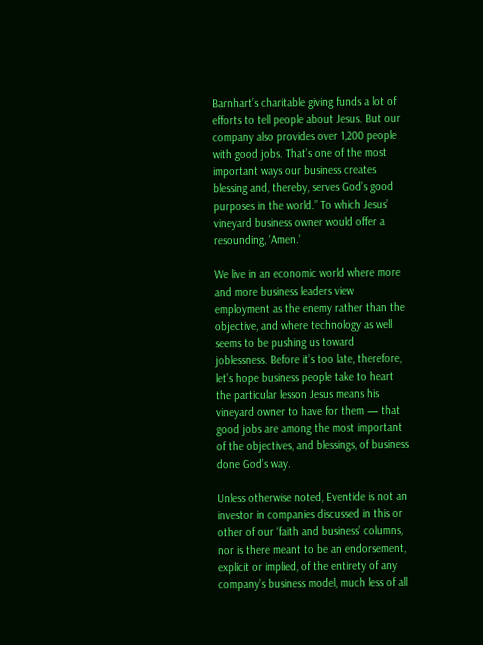Barnhart’s charitable giving funds a lot of efforts to tell people about Jesus. But our company also provides over 1,200 people with good jobs. That’s one of the most important ways our business creates blessing and, thereby, serves God’s good purposes in the world.” To which Jesus’ vineyard business owner would offer a resounding, ‘Amen.’

We live in an economic world where more and more business leaders view employment as the enemy rather than the objective, and where technology as well seems to be pushing us toward joblessness. Before it’s too late, therefore, let’s hope business people take to heart the particular lesson Jesus means his vineyard owner to have for them — that good jobs are among the most important of the objectives, and blessings, of business done God’s way.

Unless otherwise noted, Eventide is not an investor in companies discussed in this or other of our ‘faith and business’ columns, nor is there meant to be an endorsement, explicit or implied, of the entirety of any company’s business model, much less of all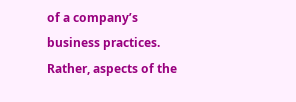of a company’s business practices. Rather, aspects of the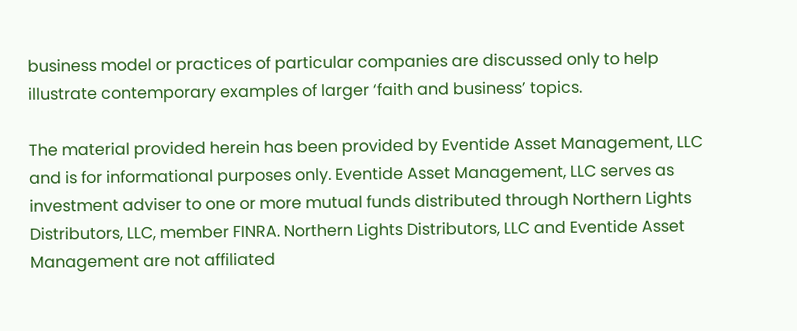business model or practices of particular companies are discussed only to help illustrate contemporary examples of larger ‘faith and business’ topics.

The material provided herein has been provided by Eventide Asset Management, LLC and is for informational purposes only. Eventide Asset Management, LLC serves as investment adviser to one or more mutual funds distributed through Northern Lights Distributors, LLC, member FINRA. Northern Lights Distributors, LLC and Eventide Asset Management are not affiliated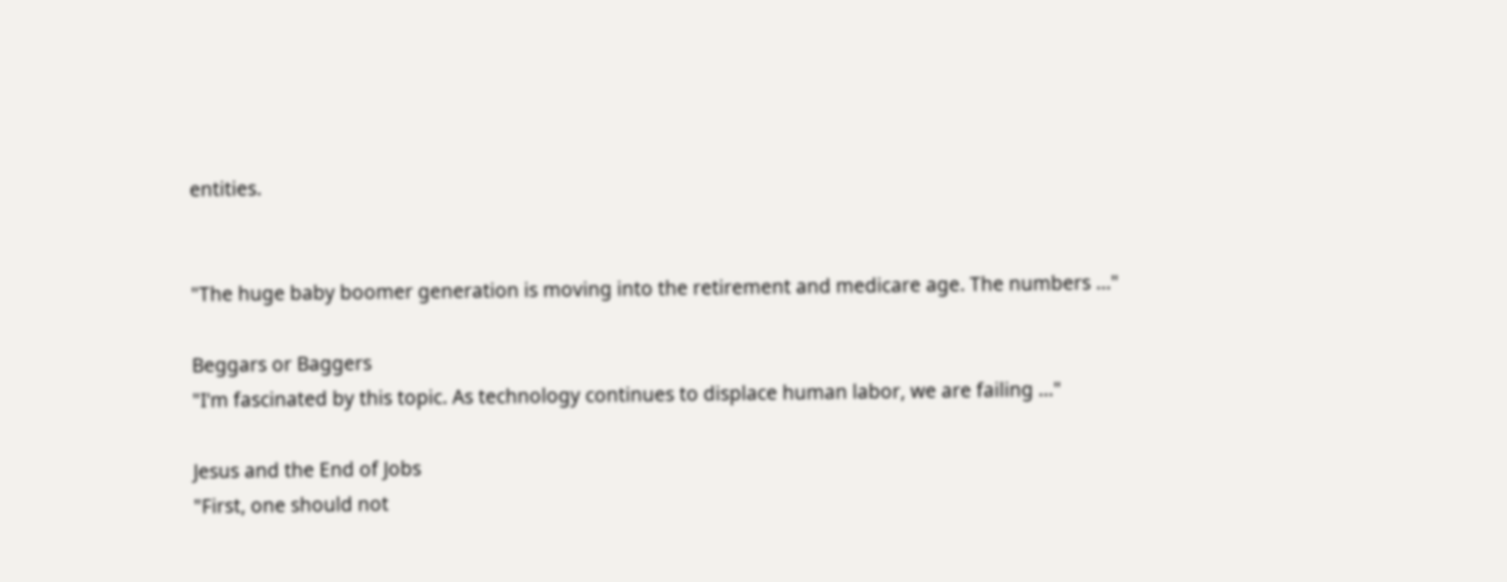entities.


"The huge baby boomer generation is moving into the retirement and medicare age. The numbers ..."

Beggars or Baggers
"I'm fascinated by this topic. As technology continues to displace human labor, we are failing ..."

Jesus and the End of Jobs
"First, one should not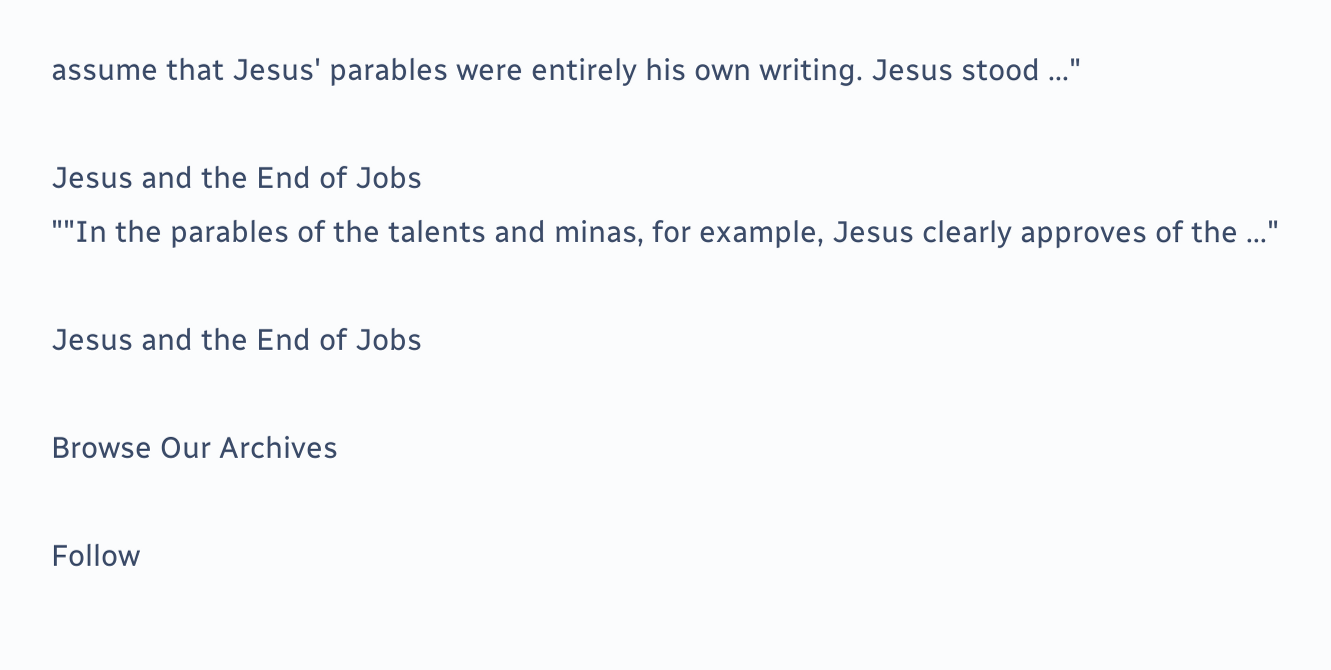assume that Jesus' parables were entirely his own writing. Jesus stood ..."

Jesus and the End of Jobs
""In the parables of the talents and minas, for example, Jesus clearly approves of the ..."

Jesus and the End of Jobs

Browse Our Archives

Follow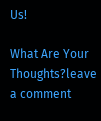Us!

What Are Your Thoughts?leave a comment